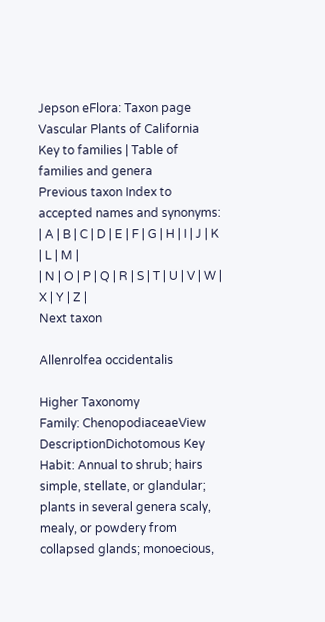Jepson eFlora: Taxon page
Vascular Plants of California
Key to families | Table of families and genera
Previous taxon Index to accepted names and synonyms:
| A | B | C | D | E | F | G | H | I | J | K | L | M |
| N | O | P | Q | R | S | T | U | V | W | X | Y | Z |
Next taxon

Allenrolfea occidentalis

Higher Taxonomy
Family: ChenopodiaceaeView DescriptionDichotomous Key
Habit: Annual to shrub; hairs simple, stellate, or glandular; plants in several genera scaly, mealy, or powdery from collapsed glands; monoecious,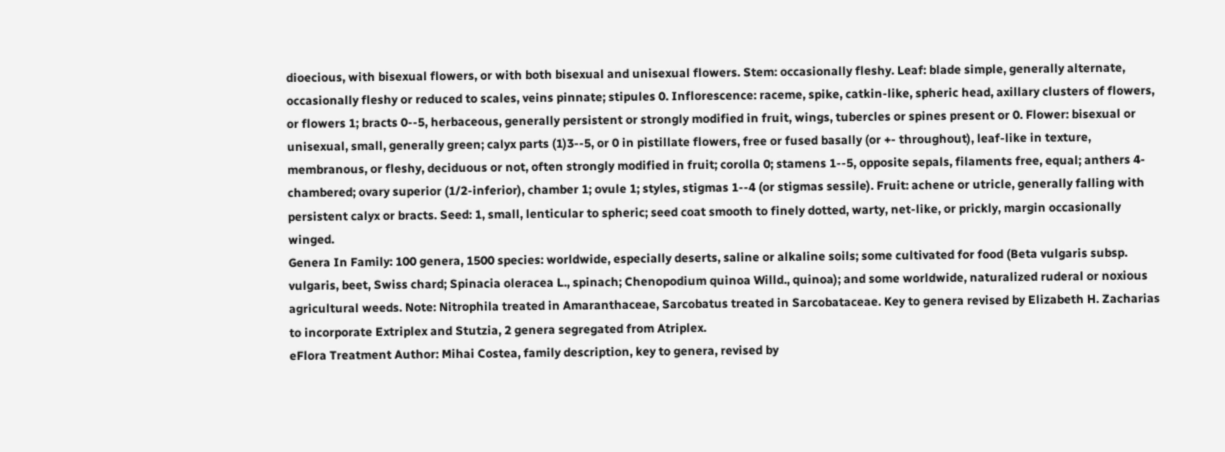dioecious, with bisexual flowers, or with both bisexual and unisexual flowers. Stem: occasionally fleshy. Leaf: blade simple, generally alternate, occasionally fleshy or reduced to scales, veins pinnate; stipules 0. Inflorescence: raceme, spike, catkin-like, spheric head, axillary clusters of flowers, or flowers 1; bracts 0--5, herbaceous, generally persistent or strongly modified in fruit, wings, tubercles or spines present or 0. Flower: bisexual or unisexual, small, generally green; calyx parts (1)3--5, or 0 in pistillate flowers, free or fused basally (or +- throughout), leaf-like in texture, membranous, or fleshy, deciduous or not, often strongly modified in fruit; corolla 0; stamens 1--5, opposite sepals, filaments free, equal; anthers 4-chambered; ovary superior (1/2-inferior), chamber 1; ovule 1; styles, stigmas 1--4 (or stigmas sessile). Fruit: achene or utricle, generally falling with persistent calyx or bracts. Seed: 1, small, lenticular to spheric; seed coat smooth to finely dotted, warty, net-like, or prickly, margin occasionally winged.
Genera In Family: 100 genera, 1500 species: worldwide, especially deserts, saline or alkaline soils; some cultivated for food (Beta vulgaris subsp. vulgaris, beet, Swiss chard; Spinacia oleracea L., spinach; Chenopodium quinoa Willd., quinoa); and some worldwide, naturalized ruderal or noxious agricultural weeds. Note: Nitrophila treated in Amaranthaceae, Sarcobatus treated in Sarcobataceae. Key to genera revised by Elizabeth H. Zacharias to incorporate Extriplex and Stutzia, 2 genera segregated from Atriplex.
eFlora Treatment Author: Mihai Costea, family description, key to genera, revised by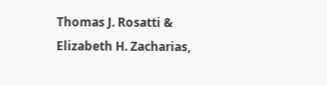Thomas J. Rosatti & Elizabeth H. Zacharias,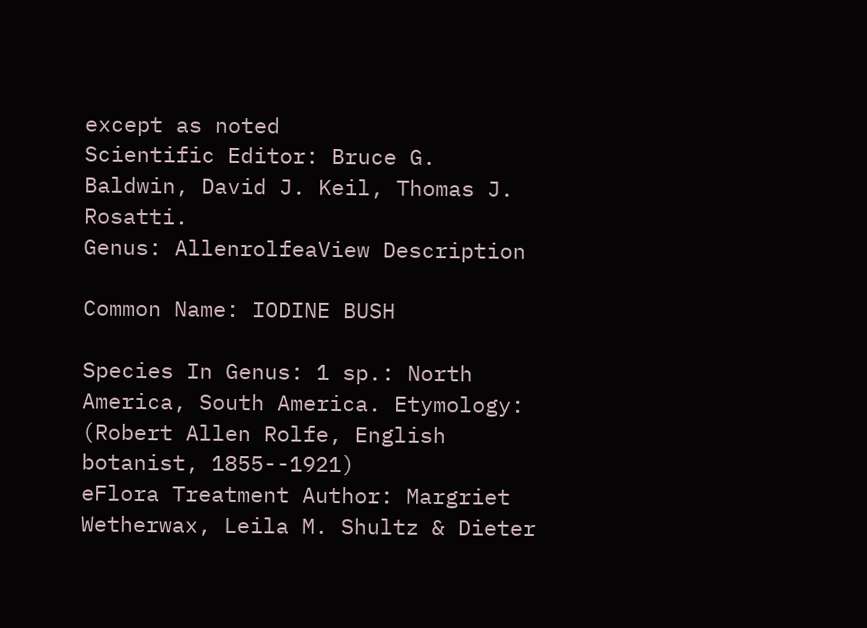except as noted
Scientific Editor: Bruce G. Baldwin, David J. Keil, Thomas J. Rosatti.
Genus: AllenrolfeaView Description

Common Name: IODINE BUSH

Species In Genus: 1 sp.: North America, South America. Etymology: (Robert Allen Rolfe, English botanist, 1855--1921)
eFlora Treatment Author: Margriet Wetherwax, Leila M. Shultz & Dieter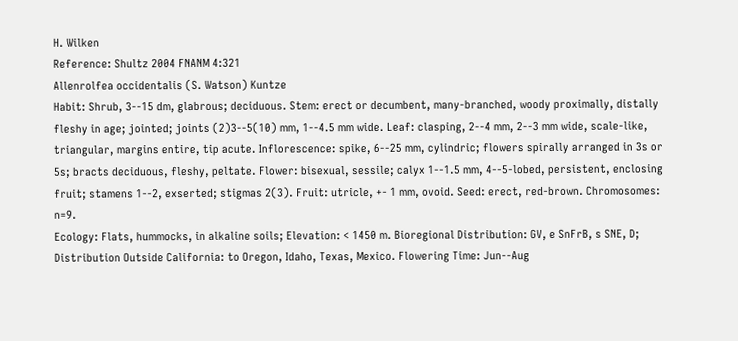H. Wilken
Reference: Shultz 2004 FNANM 4:321
Allenrolfea occidentalis (S. Watson) Kuntze
Habit: Shrub, 3--15 dm, glabrous; deciduous. Stem: erect or decumbent, many-branched, woody proximally, distally fleshy in age; jointed; joints (2)3--5(10) mm, 1--4.5 mm wide. Leaf: clasping, 2--4 mm, 2--3 mm wide, scale-like, triangular, margins entire, tip acute. Inflorescence: spike, 6--25 mm, cylindric; flowers spirally arranged in 3s or 5s; bracts deciduous, fleshy, peltate. Flower: bisexual, sessile; calyx 1--1.5 mm, 4--5-lobed, persistent, enclosing fruit; stamens 1--2, exserted; stigmas 2(3). Fruit: utricle, +- 1 mm, ovoid. Seed: erect, red-brown. Chromosomes: n=9.
Ecology: Flats, hummocks, in alkaline soils; Elevation: < 1450 m. Bioregional Distribution: GV, e SnFrB, s SNE, D; Distribution Outside California: to Oregon, Idaho, Texas, Mexico. Flowering Time: Jun--Aug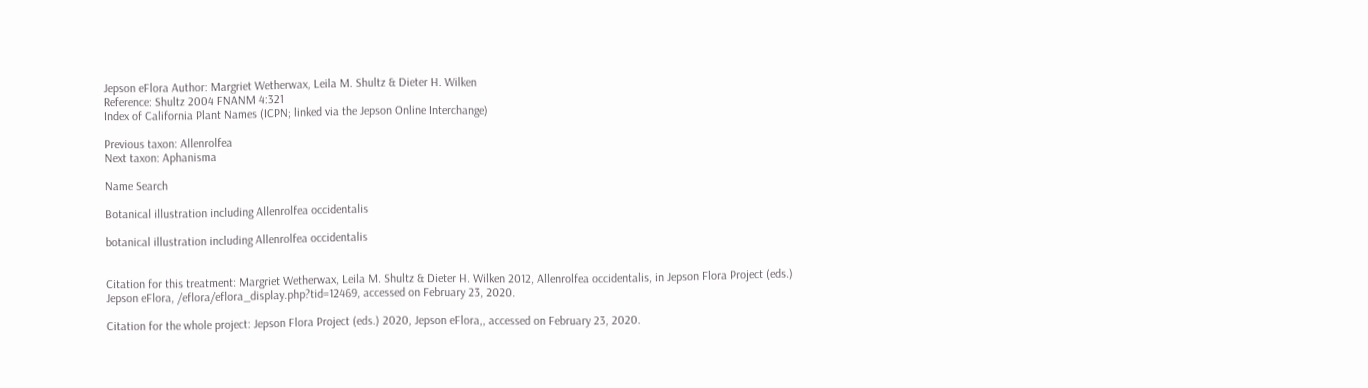Jepson eFlora Author: Margriet Wetherwax, Leila M. Shultz & Dieter H. Wilken
Reference: Shultz 2004 FNANM 4:321
Index of California Plant Names (ICPN; linked via the Jepson Online Interchange)

Previous taxon: Allenrolfea
Next taxon: Aphanisma

Name Search

Botanical illustration including Allenrolfea occidentalis

botanical illustration including Allenrolfea occidentalis


Citation for this treatment: Margriet Wetherwax, Leila M. Shultz & Dieter H. Wilken 2012, Allenrolfea occidentalis, in Jepson Flora Project (eds.) Jepson eFlora, /eflora/eflora_display.php?tid=12469, accessed on February 23, 2020.

Citation for the whole project: Jepson Flora Project (eds.) 2020, Jepson eFlora,, accessed on February 23, 2020.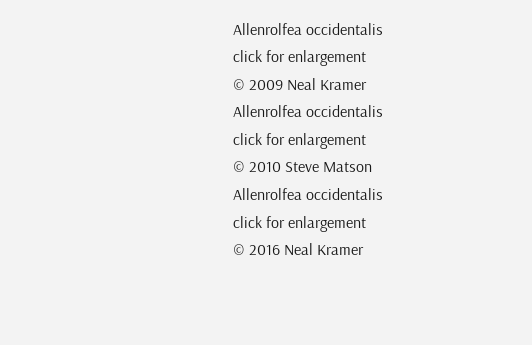Allenrolfea occidentalis
click for enlargement
© 2009 Neal Kramer
Allenrolfea occidentalis
click for enlargement
© 2010 Steve Matson
Allenrolfea occidentalis
click for enlargement
© 2016 Neal Kramer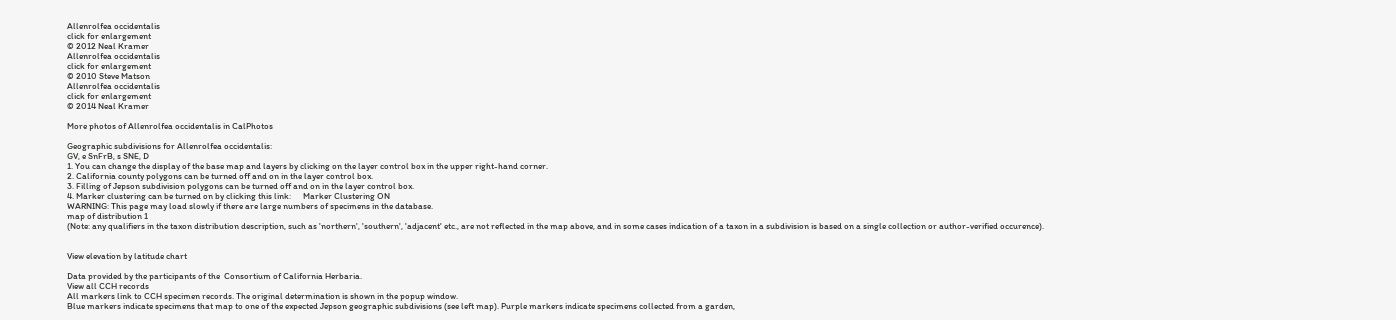Allenrolfea occidentalis
click for enlargement
© 2012 Neal Kramer
Allenrolfea occidentalis
click for enlargement
© 2010 Steve Matson
Allenrolfea occidentalis
click for enlargement
© 2014 Neal Kramer

More photos of Allenrolfea occidentalis in CalPhotos

Geographic subdivisions for Allenrolfea occidentalis:
GV, e SnFrB, s SNE, D
1. You can change the display of the base map and layers by clicking on the layer control box in the upper right-hand corner.
2. California county polygons can be turned off and on in the layer control box.
3. Filling of Jepson subdivision polygons can be turned off and on in the layer control box.
4. Marker clustering can be turned on by clicking this link:      Marker Clustering ON
WARNING: This page may load slowly if there are large numbers of specimens in the database.
map of distribution 1
(Note: any qualifiers in the taxon distribution description, such as 'northern', 'southern', 'adjacent' etc., are not reflected in the map above, and in some cases indication of a taxon in a subdivision is based on a single collection or author-verified occurence).


View elevation by latitude chart

Data provided by the participants of the  Consortium of California Herbaria.
View all CCH records
All markers link to CCH specimen records. The original determination is shown in the popup window.
Blue markers indicate specimens that map to one of the expected Jepson geographic subdivisions (see left map). Purple markers indicate specimens collected from a garden,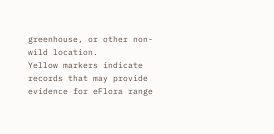greenhouse, or other non-wild location.
Yellow markers indicate records that may provide evidence for eFlora range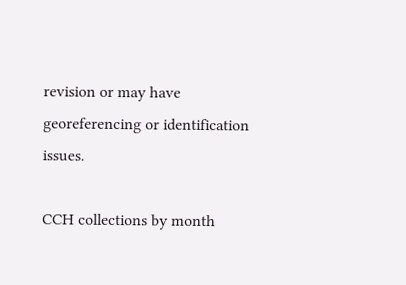revision or may have georeferencing or identification issues.

CCH collections by month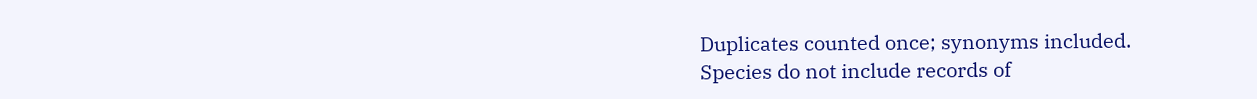Duplicates counted once; synonyms included.
Species do not include records of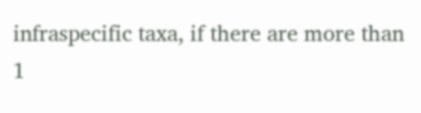infraspecific taxa, if there are more than 1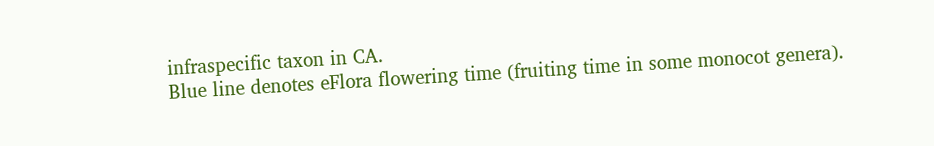infraspecific taxon in CA.
Blue line denotes eFlora flowering time (fruiting time in some monocot genera).